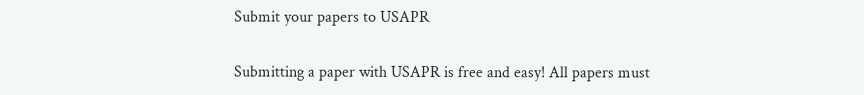Submit your papers to USAPR

Submitting a paper with USAPR is free and easy! All papers must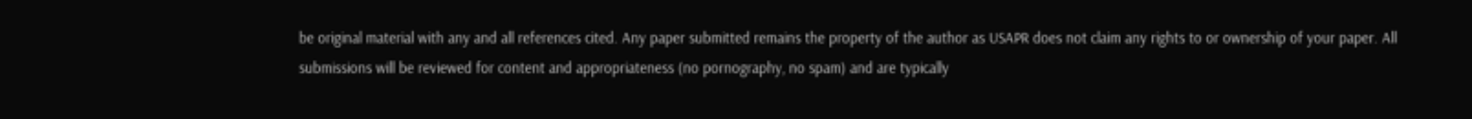be original material with any and all references cited. Any paper submitted remains the property of the author as USAPR does not claim any rights to or ownership of your paper. All submissions will be reviewed for content and appropriateness (no pornography, no spam) and are typically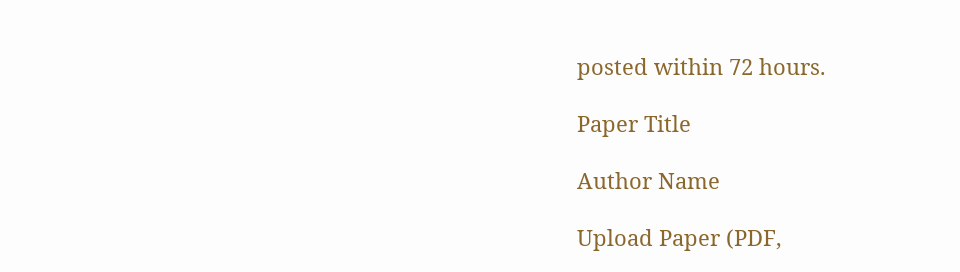posted within 72 hours.

Paper Title

Author Name

Upload Paper (PDF,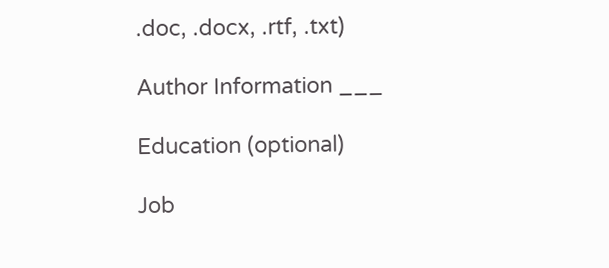.doc, .docx, .rtf, .txt)

Author Information ___

Education (optional)

Job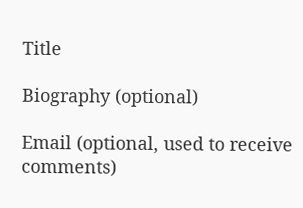Title

Biography (optional)

Email (optional, used to receive comments)